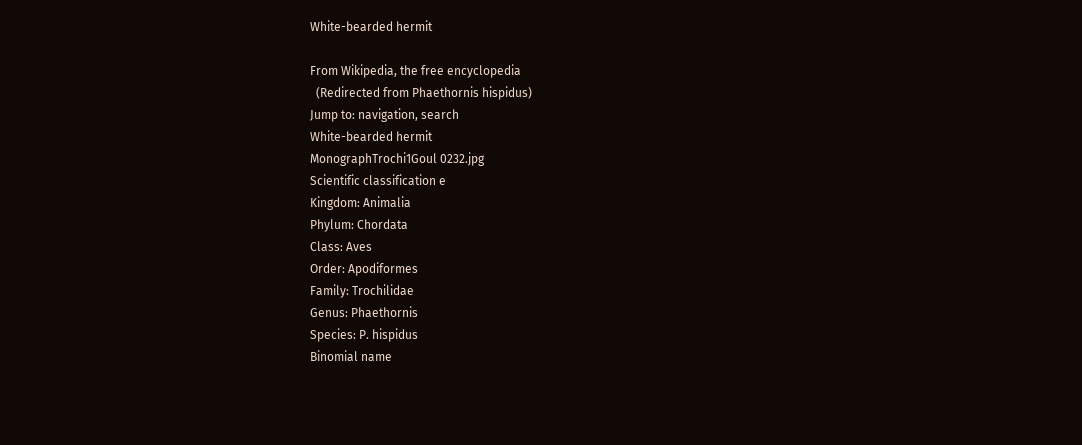White-bearded hermit

From Wikipedia, the free encyclopedia
  (Redirected from Phaethornis hispidus)
Jump to: navigation, search
White-bearded hermit
MonographTrochi1Goul 0232.jpg
Scientific classification e
Kingdom: Animalia
Phylum: Chordata
Class: Aves
Order: Apodiformes
Family: Trochilidae
Genus: Phaethornis
Species: P. hispidus
Binomial name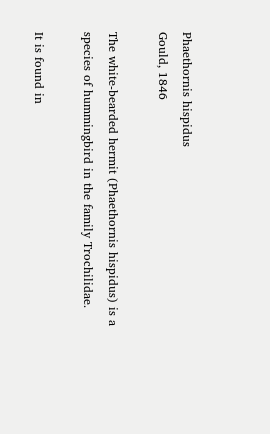Phaethornis hispidus
Gould, 1846

The white-bearded hermit (Phaethornis hispidus) is a species of hummingbird in the family Trochilidae.

It is found in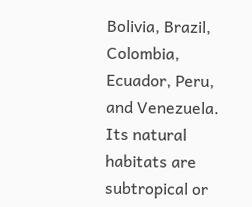Bolivia, Brazil, Colombia, Ecuador, Peru, and Venezuela. Its natural habitats are subtropical or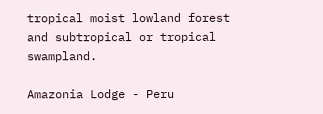tropical moist lowland forest and subtropical or tropical swampland.

Amazonia Lodge - Peru